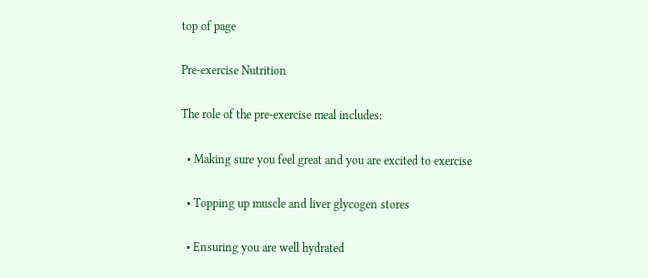top of page

Pre-exercise Nutrition

The role of the pre-exercise meal includes:

  • Making sure you feel great and you are excited to exercise

  • Topping up muscle and liver glycogen stores

  • Ensuring you are well hydrated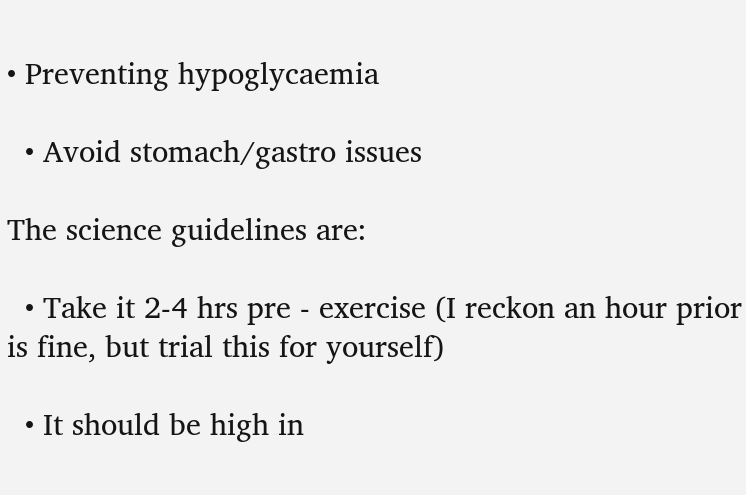• Preventing hypoglycaemia

  • Avoid stomach/gastro issues

The science guidelines are:

  • Take it 2-4 hrs pre - exercise (I reckon an hour prior is fine, but trial this for yourself)

  • It should be high in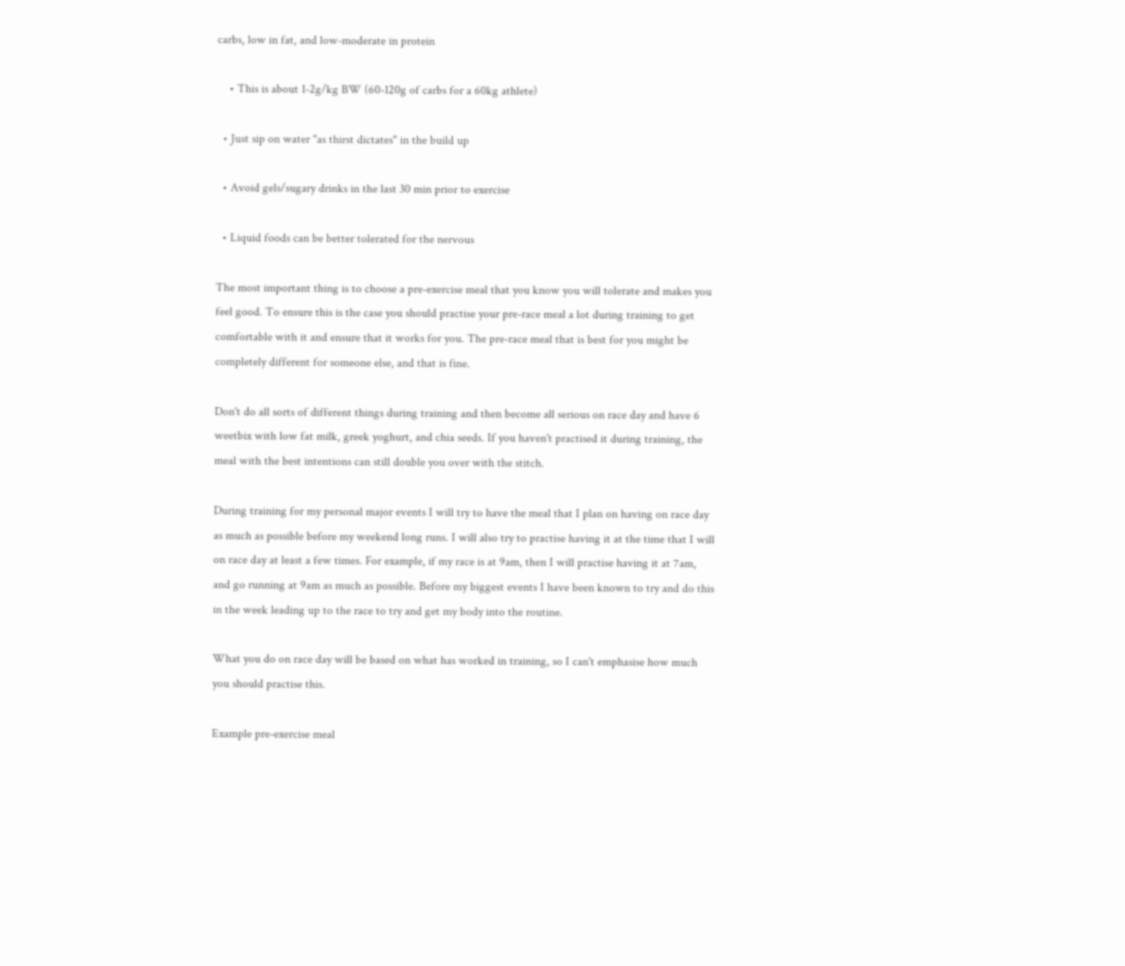carbs, low in fat, and low-moderate in protein

    • This is about 1-2g/kg BW (60-120g of carbs for a 60kg athlete)

  • Just sip on water "as thirst dictates" in the build up

  • Avoid gels/sugary drinks in the last 30 min prior to exercise

  • Liquid foods can be better tolerated for the nervous

The most important thing is to choose a pre-exercise meal that you know you will tolerate and makes you feel good. To ensure this is the case you should practise your pre-race meal a lot during training to get comfortable with it and ensure that it works for you. The pre-race meal that is best for you might be completely different for someone else, and that is fine.

Don't do all sorts of different things during training and then become all serious on race day and have 6 weetbix with low fat milk, greek yoghurt, and chia seeds. If you haven't practised it during training, the meal with the best intentions can still double you over with the stitch.

During training for my personal major events I will try to have the meal that I plan on having on race day as much as possible before my weekend long runs. I will also try to practise having it at the time that I will on race day at least a few times. For example, if my race is at 9am, then I will practise having it at 7am, and go running at 9am as much as possible. Before my biggest events I have been known to try and do this in the week leading up to the race to try and get my body into the routine.

What you do on race day will be based on what has worked in training, so I can't emphasise how much you should practise this.

Example pre-exercise meal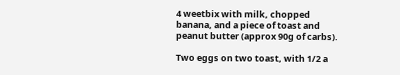4 weetbix with milk, chopped banana, and a piece of toast and peanut butter (approx 90g of carbs).

Two eggs on two toast, with 1/2 a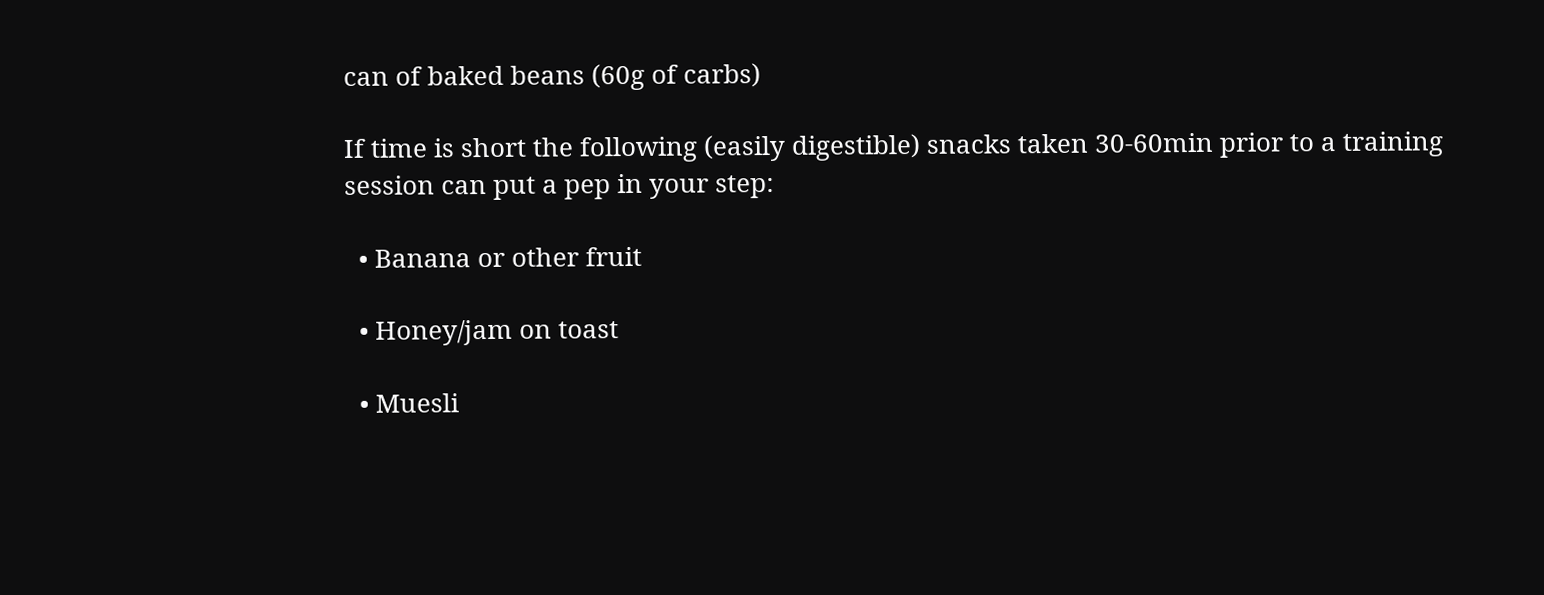can of baked beans (60g of carbs)

If time is short the following (easily digestible) snacks taken 30-60min prior to a training session can put a pep in your step:

  • Banana or other fruit

  • Honey/jam on toast

  • Muesli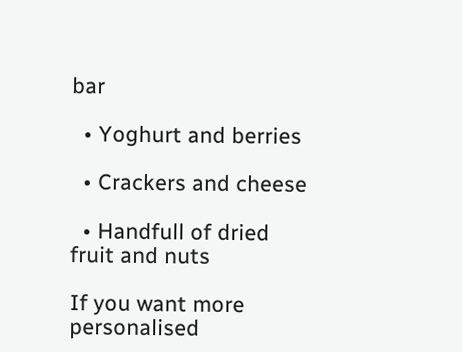bar

  • Yoghurt and berries

  • Crackers and cheese

  • Handfull of dried fruit and nuts

If you want more personalised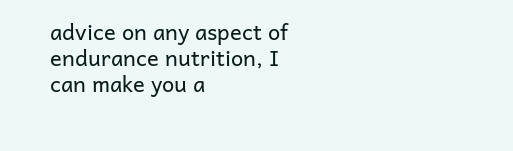advice on any aspect of endurance nutrition, I can make you a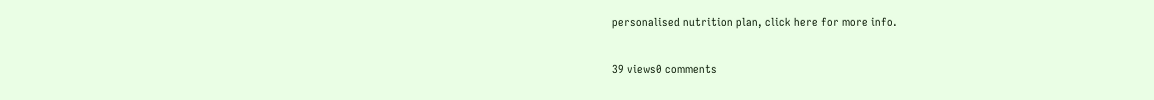personalised nutrition plan, click here for more info.

39 views0 comments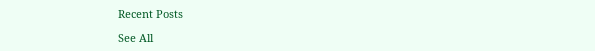Recent Posts

See All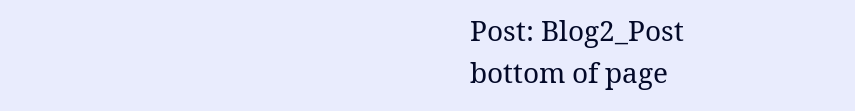Post: Blog2_Post
bottom of page